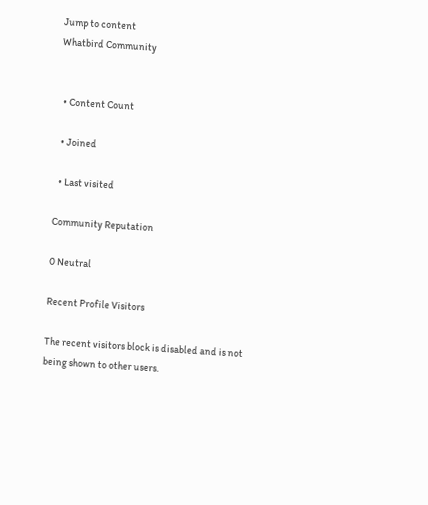Jump to content
Whatbird Community


  • Content Count

  • Joined

  • Last visited

Community Reputation

0 Neutral

Recent Profile Visitors

The recent visitors block is disabled and is not being shown to other users.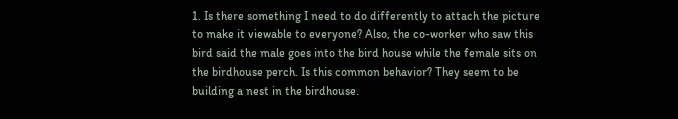1. Is there something I need to do differently to attach the picture to make it viewable to everyone? Also, the co-worker who saw this bird said the male goes into the bird house while the female sits on the birdhouse perch. Is this common behavior? They seem to be building a nest in the birdhouse.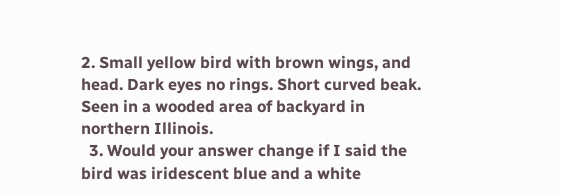2. Small yellow bird with brown wings, and head. Dark eyes no rings. Short curved beak. Seen in a wooded area of backyard in northern Illinois.
  3. Would your answer change if I said the bird was iridescent blue and a white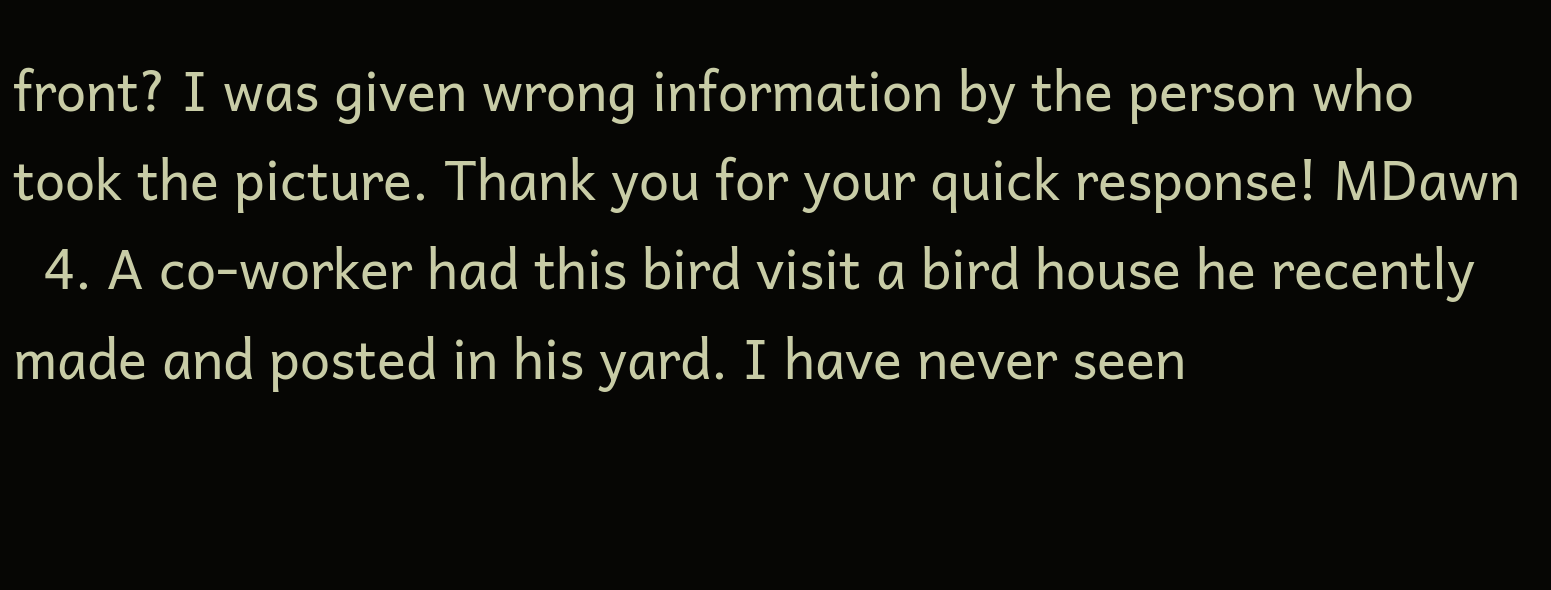front? I was given wrong information by the person who took the picture. Thank you for your quick response! MDawn
  4. A co-worker had this bird visit a bird house he recently made and posted in his yard. I have never seen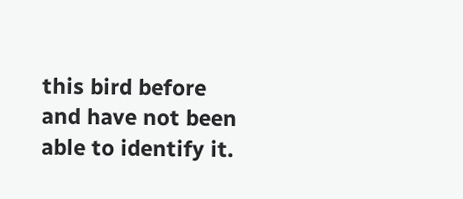this bird before and have not been able to identify it.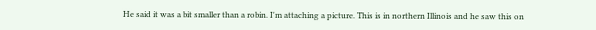He said it was a bit smaller than a robin. I'm attaching a picture. This is in northern Illinois and he saw this on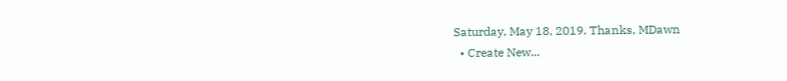Saturday, May 18, 2019. Thanks, MDawn
  • Create New...